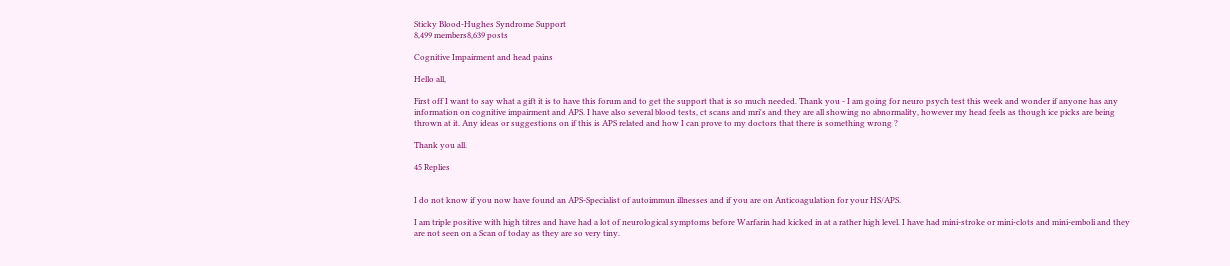Sticky Blood-Hughes Syndrome Support
8,499 members8,639 posts

Cognitive Impairment and head pains

Hello all,

First off I want to say what a gift it is to have this forum and to get the support that is so much needed. Thank you - I am going for neuro psych test this week and wonder if anyone has any information on cognitive impairment and APS. I have also several blood tests, ct scans and mri's and they are all showing no abnormality, however my head feels as though ice picks are being thrown at it. Any ideas or suggestions on if this is APS related and how I can prove to my doctors that there is something wrong ?

Thank you all.

45 Replies


I do not know if you now have found an APS-Specialist of autoimmun illnesses and if you are on Anticoagulation for your HS/APS.

I am triple positive with high titres and have had a lot of neurological symptoms before Warfarin had kicked in at a rather high level. I have had mini-stroke or mini-clots and mini-emboli and they are not seen on a Scan of today as they are so very tiny.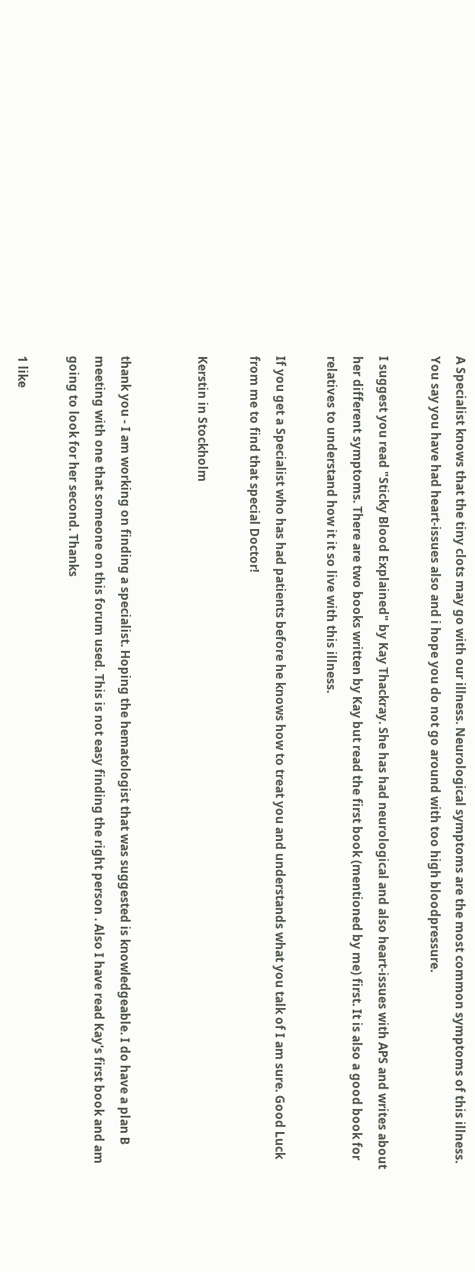A Specialist knows that the tiny clots may go with our illness. Neurological symptoms are the most common symptoms of this illness. You say you have had heart-issues also and i hope you do not go around with too high bloodpressure.

I suggest you read "Sticky Blood Explained" by Kay Thackray. She has had neurological and also heart-issues with APS and writes about her different symptoms. There are two books written by Kay but read the first book (mentioned by me) first. It is also a good book for relatives to understand how it it so live with this illness.

If you get a Specialist who has had patients before he knows how to treat you and understands what you talk of I am sure. Good Luck from me to find that special Doctor!

Kerstin in Stockholm


thank you - I am working on finding a specialist. Hoping the hematologist that was suggested is knowledgeable. I do have a plan B meeting with one that someone on this forum used. This is not easy finding the right person . Also I have read Kay's first book and am going to look for her second. Thanks

1 like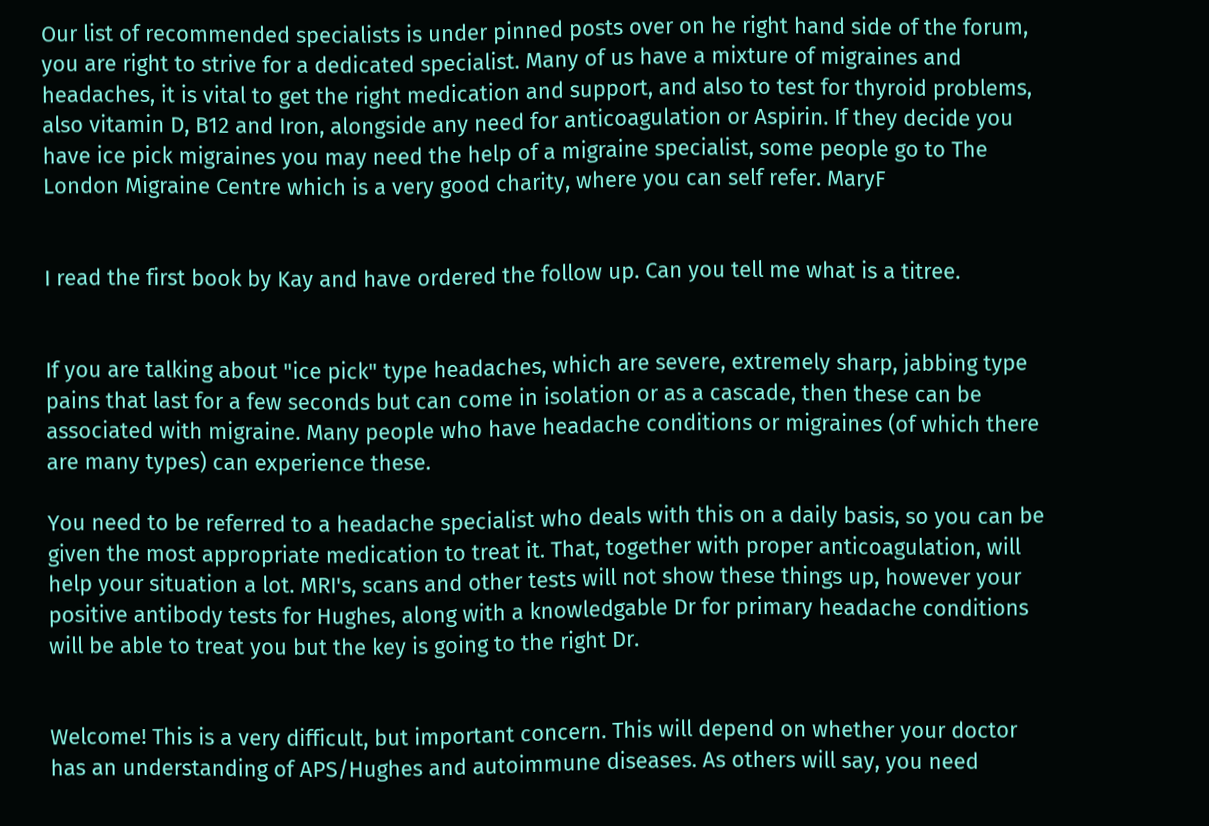Our list of recommended specialists is under pinned posts over on he right hand side of the forum, you are right to strive for a dedicated specialist. Many of us have a mixture of migraines and headaches, it is vital to get the right medication and support, and also to test for thyroid problems, also vitamin D, B12 and Iron, alongside any need for anticoagulation or Aspirin. If they decide you have ice pick migraines you may need the help of a migraine specialist, some people go to The London Migraine Centre which is a very good charity, where you can self refer. MaryF


I read the first book by Kay and have ordered the follow up. Can you tell me what is a titree.


If you are talking about "ice pick" type headaches, which are severe, extremely sharp, jabbing type pains that last for a few seconds but can come in isolation or as a cascade, then these can be associated with migraine. Many people who have headache conditions or migraines (of which there are many types) can experience these.

You need to be referred to a headache specialist who deals with this on a daily basis, so you can be given the most appropriate medication to treat it. That, together with proper anticoagulation, will help your situation a lot. MRI's, scans and other tests will not show these things up, however your positive antibody tests for Hughes, along with a knowledgable Dr for primary headache conditions will be able to treat you but the key is going to the right Dr.


Welcome! This is a very difficult, but important concern. This will depend on whether your doctor has an understanding of APS/Hughes and autoimmune diseases. As others will say, you need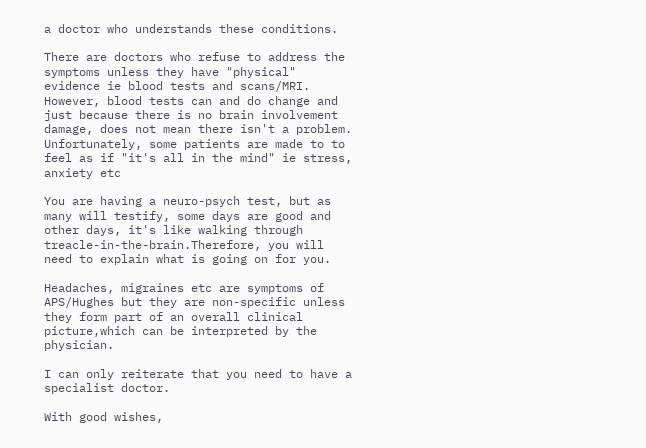a doctor who understands these conditions.

There are doctors who refuse to address the symptoms unless they have "physical" evidence ie blood tests and scans/MRI. However, blood tests can and do change and just because there is no brain involvement damage, does not mean there isn't a problem. Unfortunately, some patients are made to to feel as if "it's all in the mind" ie stress, anxiety etc

You are having a neuro-psych test, but as many will testify, some days are good and other days, it's like walking through treacle-in-the-brain.Therefore, you will need to explain what is going on for you.

Headaches, migraines etc are symptoms of APS/Hughes but they are non-specific unless they form part of an overall clinical picture,which can be interpreted by the physician.

I can only reiterate that you need to have a specialist doctor.

With good wishes,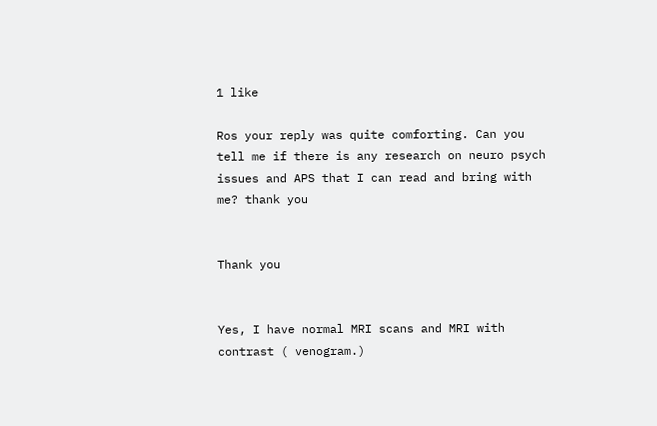1 like

Ros your reply was quite comforting. Can you tell me if there is any research on neuro psych issues and APS that I can read and bring with me? thank you


Thank you


Yes, I have normal MRI scans and MRI with contrast ( venogram.)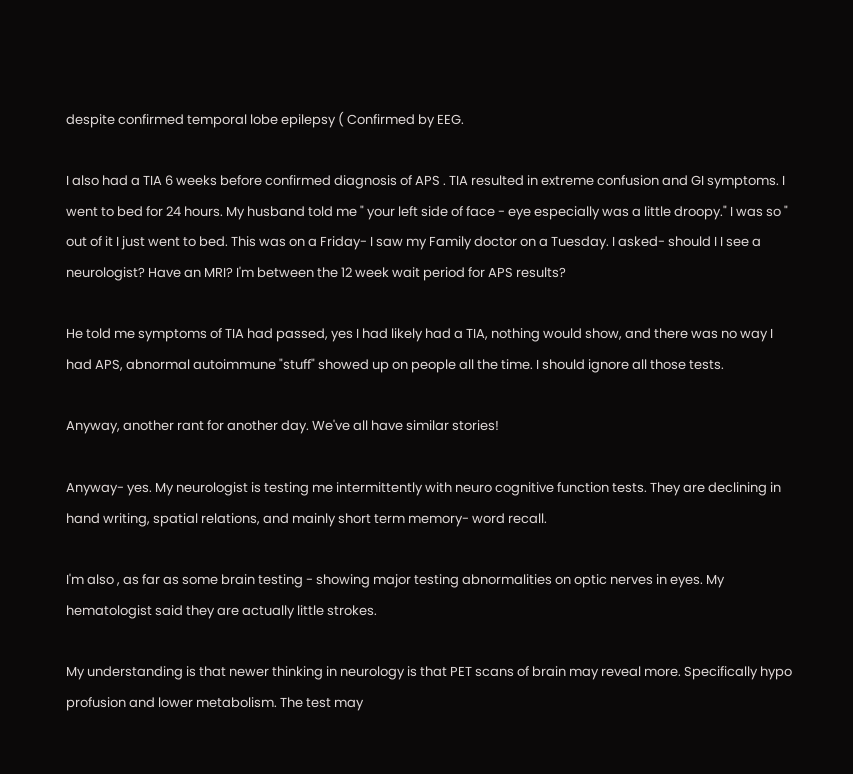despite confirmed temporal lobe epilepsy ( Confirmed by EEG.

I also had a TIA 6 weeks before confirmed diagnosis of APS . TIA resulted in extreme confusion and GI symptoms. I went to bed for 24 hours. My husband told me " your left side of face - eye especially was a little droopy." I was so " out of it I just went to bed. This was on a Friday- I saw my Family doctor on a Tuesday. I asked- should I I see a neurologist? Have an MRI? I'm between the 12 week wait period for APS results?

He told me symptoms of TIA had passed, yes I had likely had a TIA, nothing would show, and there was no way I had APS, abnormal autoimmune "stuff" showed up on people all the time. I should ignore all those tests.

Anyway, another rant for another day. We've all have similar stories!

Anyway- yes. My neurologist is testing me intermittently with neuro cognitive function tests. They are declining in hand writing, spatial relations, and mainly short term memory- word recall.

I'm also , as far as some brain testing - showing major testing abnormalities on optic nerves in eyes. My hematologist said they are actually little strokes.

My understanding is that newer thinking in neurology is that PET scans of brain may reveal more. Specifically hypo profusion and lower metabolism. The test may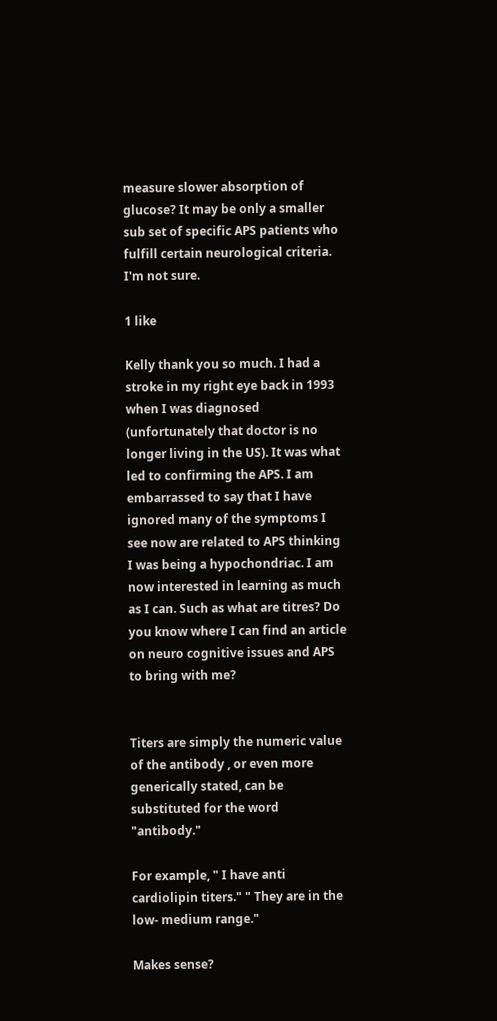measure slower absorption of glucose? It may be only a smaller sub set of specific APS patients who fulfill certain neurological criteria. I'm not sure.

1 like

Kelly thank you so much. I had a stroke in my right eye back in 1993 when I was diagnosed (unfortunately that doctor is no longer living in the US). It was what led to confirming the APS. I am embarrassed to say that I have ignored many of the symptoms I see now are related to APS thinking I was being a hypochondriac. I am now interested in learning as much as I can. Such as what are titres? Do you know where I can find an article on neuro cognitive issues and APS to bring with me?


Titers are simply the numeric value of the antibody , or even more generically stated, can be substituted for the word "antibody."

For example, " I have anti cardiolipin titers." " They are in the low- medium range."

Makes sense?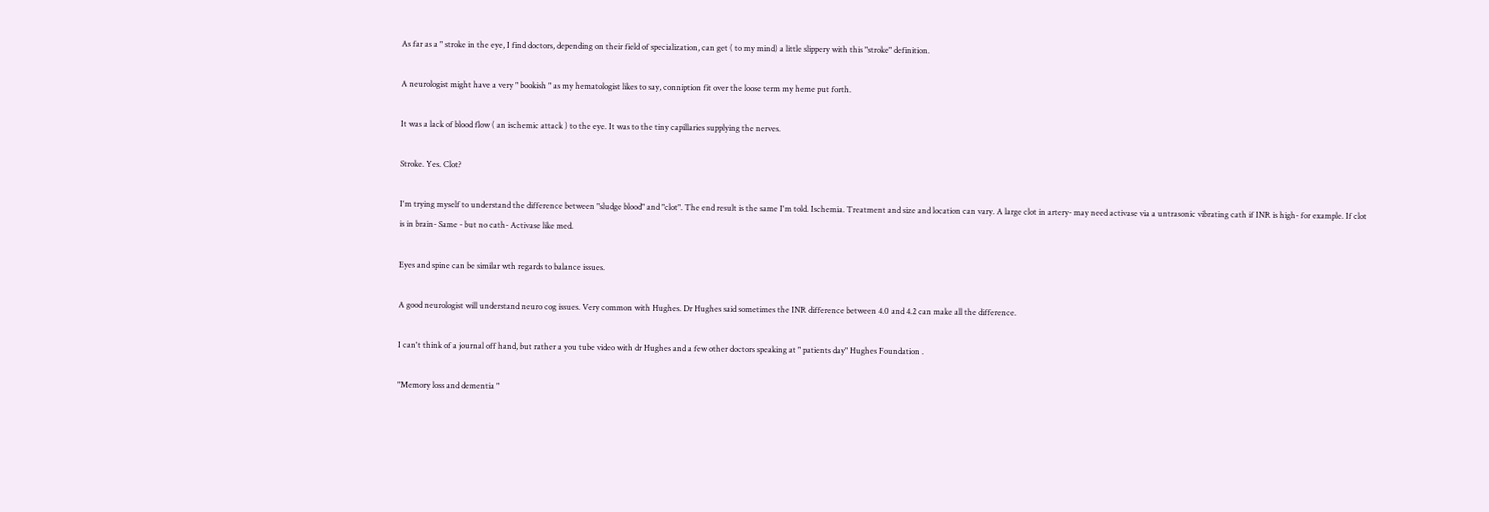As far as a " stroke in the eye, I find doctors, depending on their field of specialization, can get ( to my mind) a little slippery with this "stroke" definition.

A neurologist might have a very " bookish " as my hematologist likes to say, conniption fit over the loose term my heme put forth.

It was a lack of blood flow ( an ischemic attack ) to the eye. It was to the tiny capillaries supplying the nerves.

Stroke. Yes. Clot?

I'm trying myself to understand the difference between "sludge blood" and "clot". The end result is the same I'm told. Ischemia. Treatment and size and location can vary. A large clot in artery- may need activase via a untrasonic vibrating cath if INR is high- for example. If clot is in brain- Same - but no cath- Activase like med.

Eyes and spine can be similar wth regards to balance issues.

A good neurologist will understand neuro cog issues. Very common with Hughes. Dr Hughes said sometimes the INR difference between 4.0 and 4.2 can make all the difference.

I can't think of a journal off hand, but rather a you tube video with dr Hughes and a few other doctors speaking at " patients day" Hughes Foundation .

"Memory loss and dementia "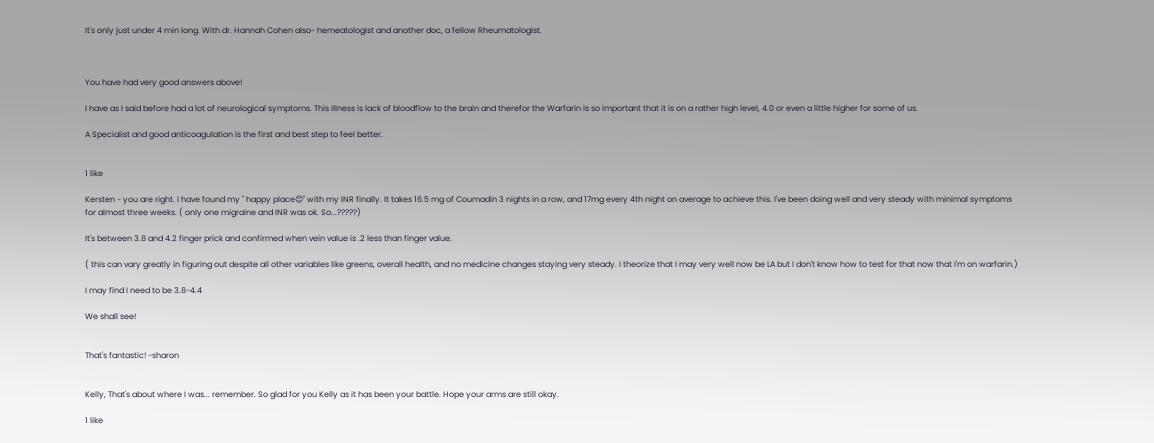It's only just under 4 min long. With dr. Hannah Cohen also- hemeatologist and another doc, a fellow Rheumatologist.



You have had very good answers above!

I have as I said before had a lot of neurological symptoms. This illness is lack of bloodflow to the brain and therefor the Warfarin is so important that it is on a rather high level, 4.0 or even a little higher for some of us.

A Specialist and good anticoagulation is the first and best step to feel better.


1 like

Kersten - you are right. I have found my " happy place😊" with my INR finally. It takes 16.5 mg of Coumadin 3 nights in a row, and 17mg every 4th night on average to achieve this. I've been doing well and very steady with minimal symptoms for almost three weeks. ( only one migraine and INR was ok. So...?????)

It's between 3.8 and 4.2 finger prick and confirmed when vein value is .2 less than finger value.

( this can vary greatly in figuring out despite all other variables like greens, overall health, and no medicine changes staying very steady. I theorize that I may very well now be LA but I don't know how to test for that now that I'm on warfarin.)

I may find I need to be 3.8-4.4

We shall see!


That's fantastic! -sharon


Kelly, That's about where I was... remember. So glad for you Kelly as it has been your battle. Hope your arms are still okay.

1 like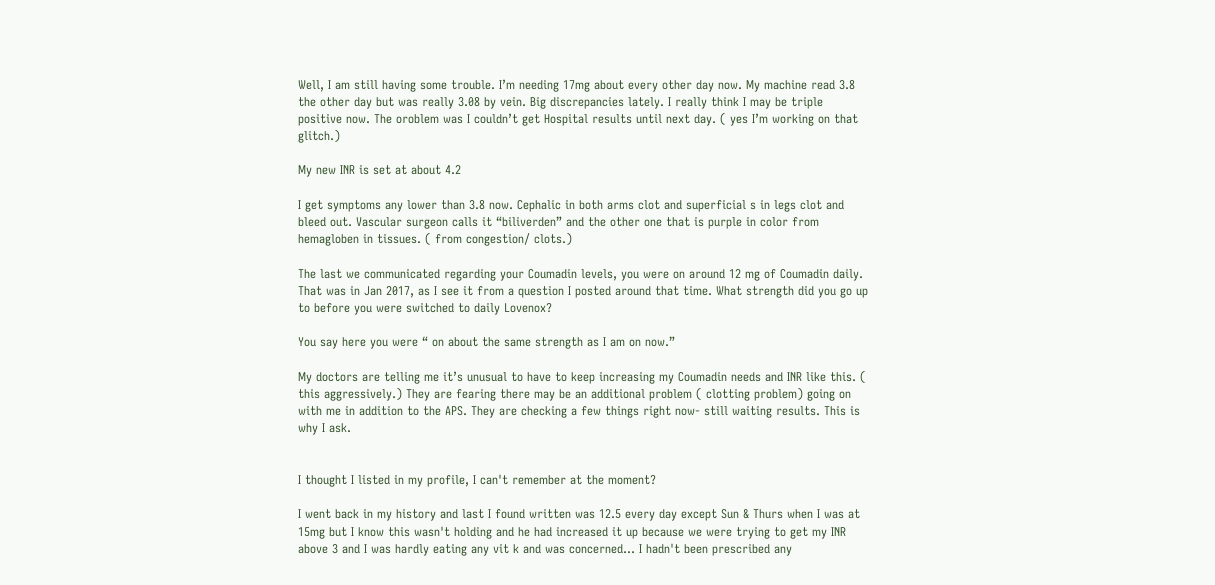Well, I am still having some trouble. I’m needing 17mg about every other day now. My machine read 3.8 the other day but was really 3.08 by vein. Big discrepancies lately. I really think I may be triple positive now. The oroblem was I couldn’t get Hospital results until next day. ( yes I’m working on that glitch.)

My new INR is set at about 4.2

I get symptoms any lower than 3.8 now. Cephalic in both arms clot and superficial s in legs clot and bleed out. Vascular surgeon calls it “biliverden” and the other one that is purple in color from hemagloben in tissues. ( from congestion/ clots.)

The last we communicated regarding your Coumadin levels, you were on around 12 mg of Coumadin daily. That was in Jan 2017, as I see it from a question I posted around that time. What strength did you go up to before you were switched to daily Lovenox?

You say here you were “ on about the same strength as I am on now.”

My doctors are telling me it’s unusual to have to keep increasing my Coumadin needs and INR like this. ( this aggressively.) They are fearing there may be an additional problem ( clotting problem) going on with me in addition to the APS. They are checking a few things right now- still waiting results. This is why I ask.


I thought I listed in my profile, I can't remember at the moment?

I went back in my history and last I found written was 12.5 every day except Sun & Thurs when I was at 15mg but I know this wasn't holding and he had increased it up because we were trying to get my INR above 3 and I was hardly eating any vit k and was concerned... I hadn't been prescribed any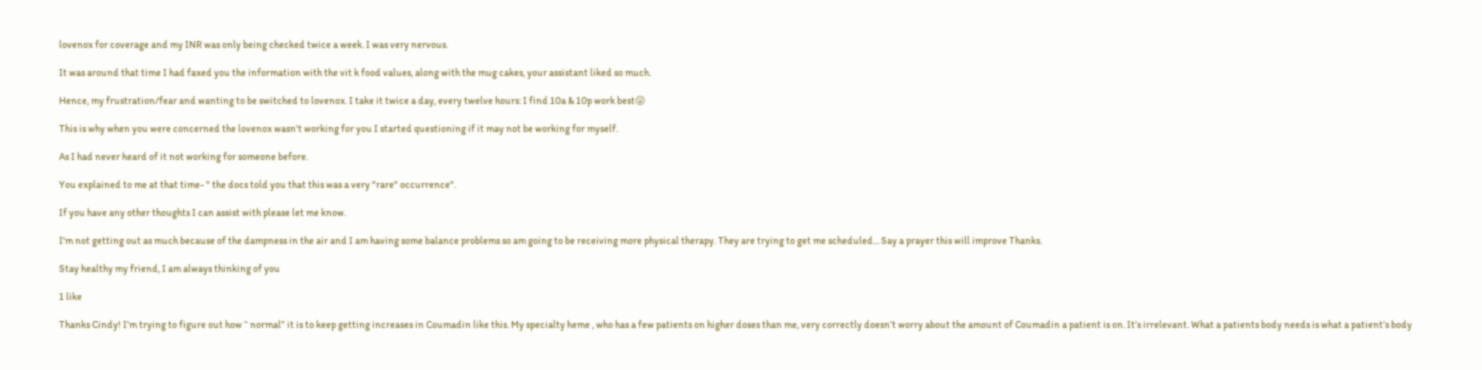lovenox for coverage and my INR was only being checked twice a week. I was very nervous.

It was around that time I had faxed you the information with the vit k food values, along with the mug cakes, your assistant liked so much.

Hence, my frustration/fear and wanting to be switched to lovenox. I take it twice a day, every twelve hours: I find 10a & 10p work best😜

This is why when you were concerned the lovenox wasn't working for you I started questioning if it may not be working for myself.

As I had never heard of it not working for someone before.

You explained to me at that time- " the docs told you that this was a very "rare" occurrence".

If you have any other thoughts I can assist with please let me know.

I'm not getting out as much because of the dampness in the air and I am having some balance problems so am going to be receiving more physical therapy. They are trying to get me scheduled... Say a prayer this will improve Thanks.

Stay healthy my friend, I am always thinking of you

1 like

Thanks Cindy! I’m trying to figure out how “ normal” it is to keep getting increases in Coumadin like this. My specialty heme , who has a few patients on higher doses than me, very correctly doesn’t worry about the amount of Coumadin a patient is on. It’s irrelevant. What a patients body needs is what a patient’s body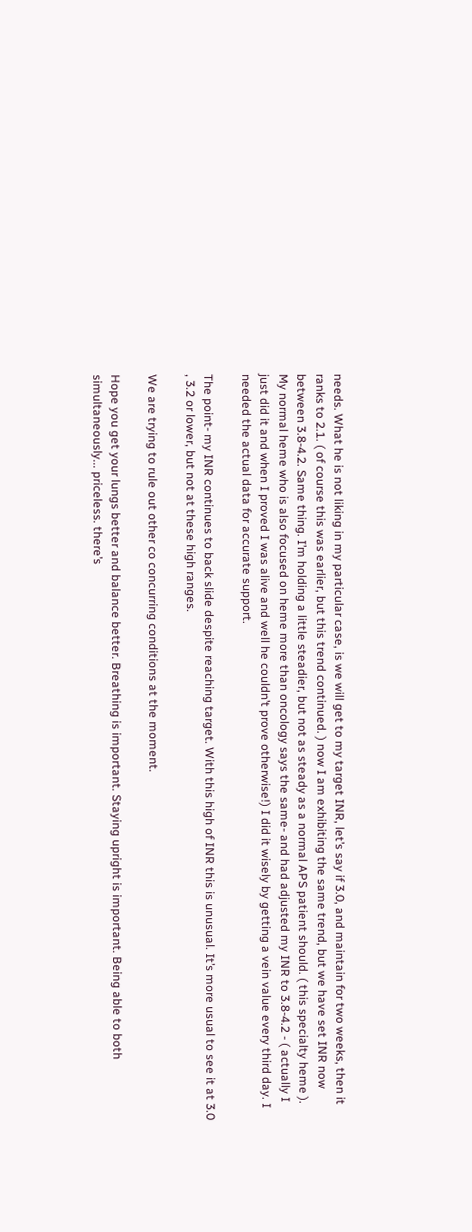needs. What he is not liking in my particular case, is we will get to my target INR, let’s say if 3.0, and maintain for two weeks, then it ranks to 2.1. ( of course this was earlier, but this trend continued. ) now I am exhibiting the same trend, but we have set INR now between 3.8-4.2. Same thing. I’m holding a little steadier, but not as steady as a normal APS patient should. ( this specialty heme ). My normal heme who is also focused on heme more than oncology says the same- and had adjusted my INR to 3.8-4.2 - ( actually I just did it and when I proved I was alive and well he couldn’t prove otherwise!) I did it wisely by getting a vein value every third day. I needed the actual data for accurate support.

The point- my INR continues to back slide despite reaching target. With this high of INR this is unusual. It’s more usual to see it at 3.0 , 3.2 or lower, but not at these high ranges.

We are trying to rule out other co concurring conditions at the moment.

Hope you get your lungs better and balance better. Breathing is important. Staying upright is important. Being able to both simultaneously... priceless. there’s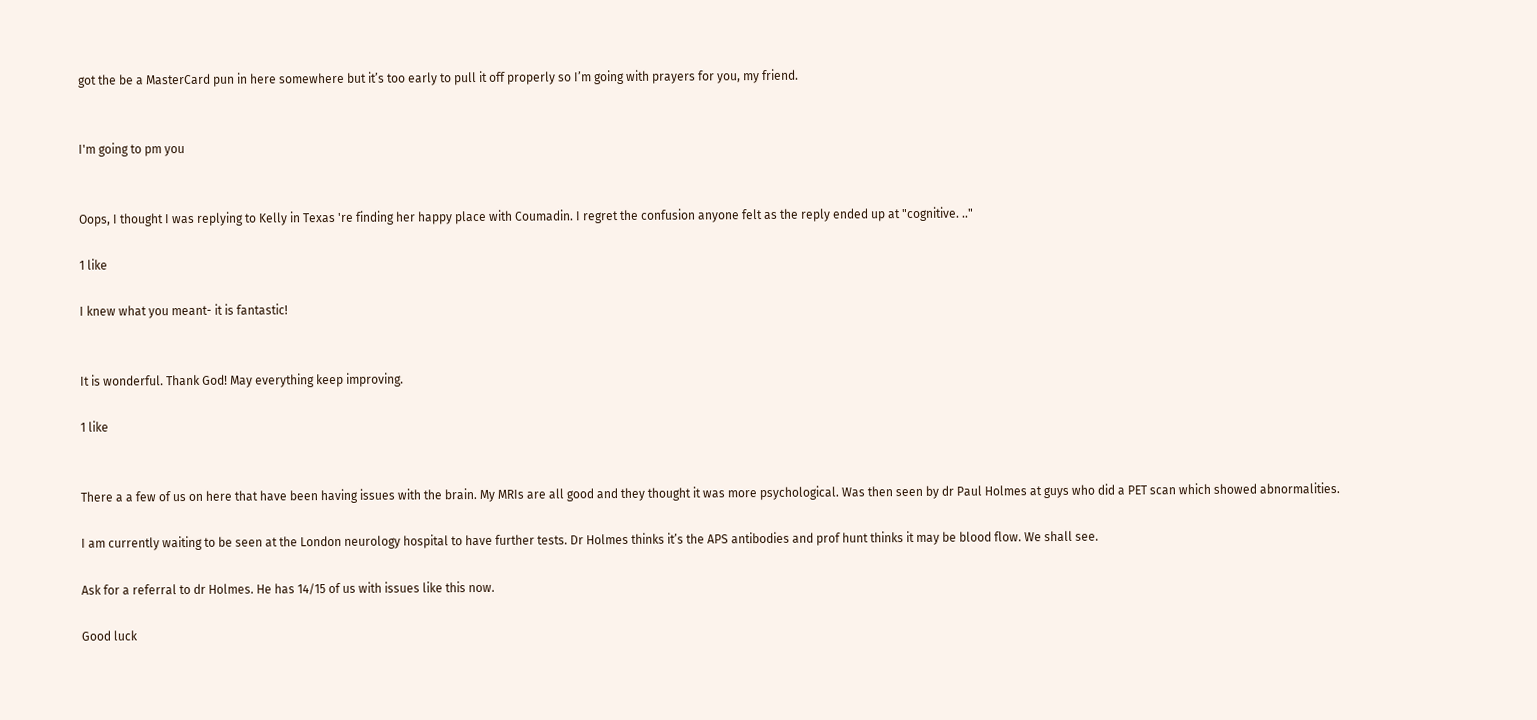got the be a MasterCard pun in here somewhere but it’s too early to pull it off properly so I’m going with prayers for you, my friend.


I'm going to pm you


Oops, I thought I was replying to Kelly in Texas 're finding her happy place with Coumadin. I regret the confusion anyone felt as the reply ended up at "cognitive. .."

1 like

I knew what you meant- it is fantastic!


It is wonderful. Thank God! May everything keep improving.

1 like


There a a few of us on here that have been having issues with the brain. My MRIs are all good and they thought it was more psychological. Was then seen by dr Paul Holmes at guys who did a PET scan which showed abnormalities.

I am currently waiting to be seen at the London neurology hospital to have further tests. Dr Holmes thinks it’s the APS antibodies and prof hunt thinks it may be blood flow. We shall see.

Ask for a referral to dr Holmes. He has 14/15 of us with issues like this now.

Good luck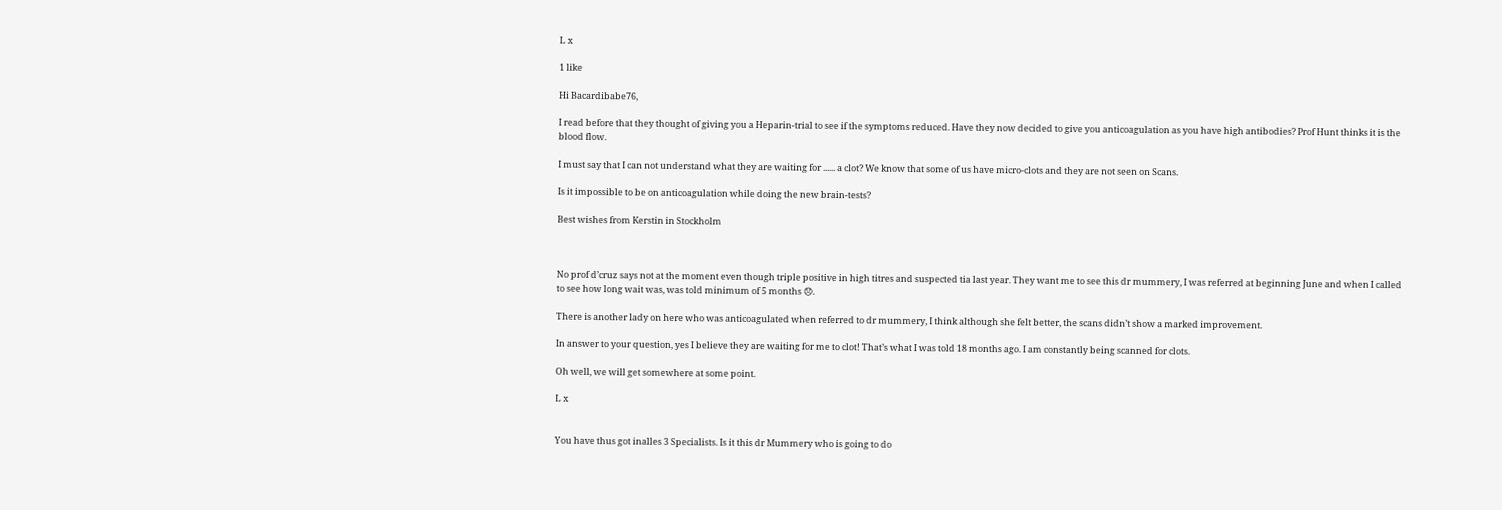L x

1 like

Hi Bacardibabe76,

I read before that they thought of giving you a Heparin-trial to see if the symptoms reduced. Have they now decided to give you anticoagulation as you have high antibodies? Prof Hunt thinks it is the blood flow.

I must say that I can not understand what they are waiting for ...... a clot? We know that some of us have micro-clots and they are not seen on Scans.

Is it impossible to be on anticoagulation while doing the new brain-tests?

Best wishes from Kerstin in Stockholm



No prof d’cruz says not at the moment even though triple positive in high titres and suspected tia last year. They want me to see this dr mummery, I was referred at beginning June and when I called to see how long wait was, was told minimum of 5 months 😞.

There is another lady on here who was anticoagulated when referred to dr mummery, I think although she felt better, the scans didn’t show a marked improvement.

In answer to your question, yes I believe they are waiting for me to clot! That’s what I was told 18 months ago. I am constantly being scanned for clots.

Oh well, we will get somewhere at some point.

L x


You have thus got inalles 3 Specialists. Is it this dr Mummery who is going to do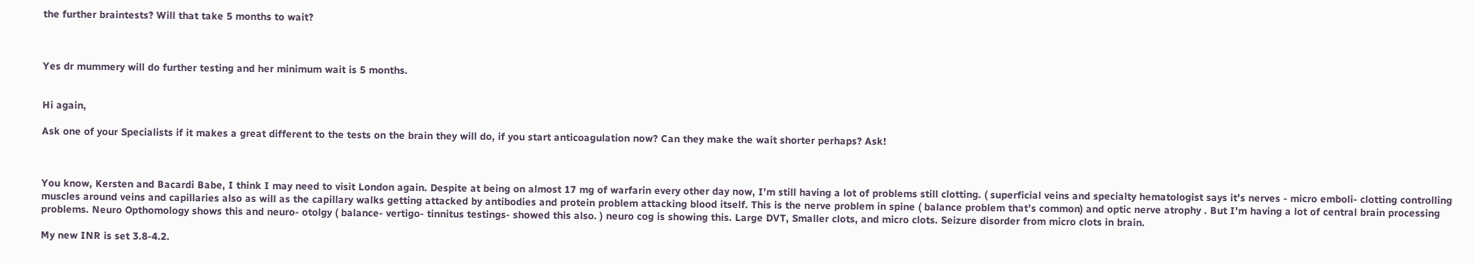the further braintests? Will that take 5 months to wait?



Yes dr mummery will do further testing and her minimum wait is 5 months.


Hi again,

Ask one of your Specialists if it makes a great different to the tests on the brain they will do, if you start anticoagulation now? Can they make the wait shorter perhaps? Ask!



You know, Kersten and Bacardi Babe, I think I may need to visit London again. Despite at being on almost 17 mg of warfarin every other day now, I’m still having a lot of problems still clotting. ( superficial veins and specialty hematologist says it’s nerves - micro emboli- clotting controlling muscles around veins and capillaries also as will as the capillary walks getting attacked by antibodies and protein problem attacking blood itself. This is the nerve problem in spine ( balance problem that’s common) and optic nerve atrophy . But I’m having a lot of central brain processing problems. Neuro Opthomology shows this and neuro- otolgy ( balance- vertigo- tinnitus testings- showed this also. ) neuro cog is showing this. Large DVT, Smaller clots, and micro clots. Seizure disorder from micro clots in brain.

My new INR is set 3.8-4.2.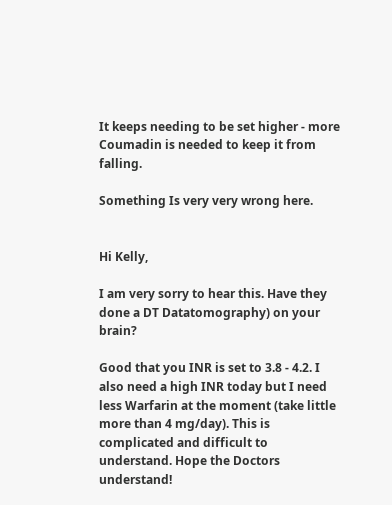It keeps needing to be set higher - more Coumadin is needed to keep it from falling.

Something Is very very wrong here.


Hi Kelly,

I am very sorry to hear this. Have they done a DT Datatomography) on your brain?

Good that you INR is set to 3.8 - 4.2. I also need a high INR today but I need less Warfarin at the moment (take little more than 4 mg/day). This is complicated and difficult to understand. Hope the Doctors understand!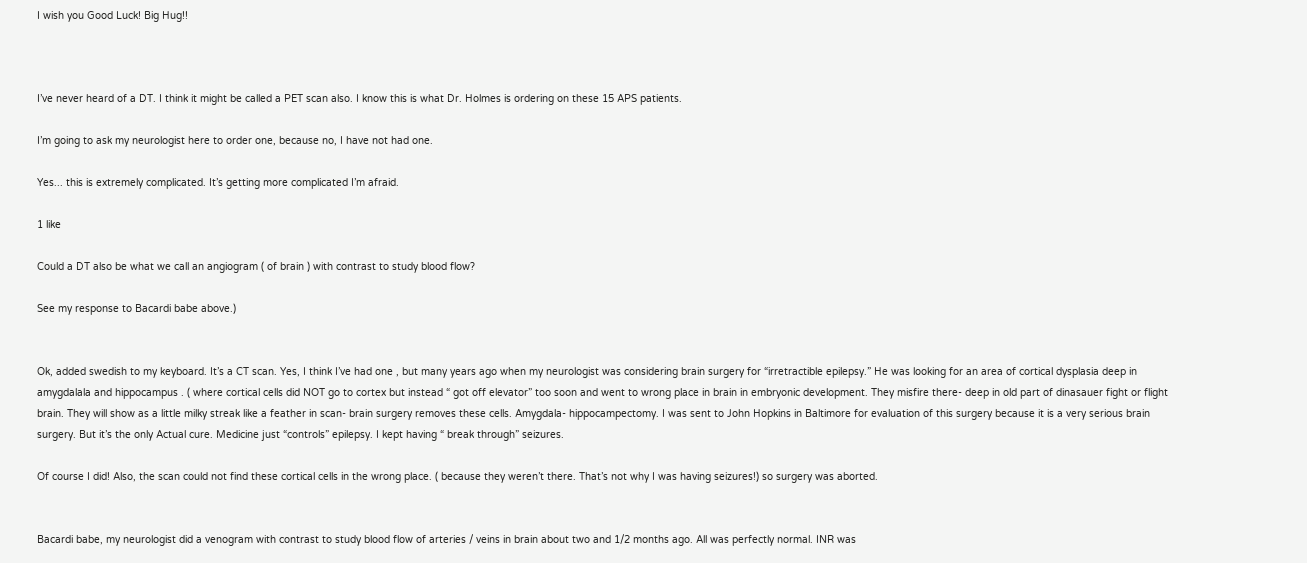I wish you Good Luck! Big Hug!!



I’ve never heard of a DT. I think it might be called a PET scan also. I know this is what Dr. Holmes is ordering on these 15 APS patients.

I’m going to ask my neurologist here to order one, because no, I have not had one.

Yes... this is extremely complicated. It’s getting more complicated I’m afraid.

1 like

Could a DT also be what we call an angiogram ( of brain ) with contrast to study blood flow?

See my response to Bacardi babe above.)


Ok, added swedish to my keyboard. It’s a CT scan. Yes, I think I’ve had one , but many years ago when my neurologist was considering brain surgery for “irretractible epilepsy.” He was looking for an area of cortical dysplasia deep in amygdalala and hippocampus . ( where cortical cells did NOT go to cortex but instead “ got off elevator” too soon and went to wrong place in brain in embryonic development. They misfire there- deep in old part of dinasauer fight or flight brain. They will show as a little milky streak like a feather in scan- brain surgery removes these cells. Amygdala- hippocampectomy. I was sent to John Hopkins in Baltimore for evaluation of this surgery because it is a very serious brain surgery. But it’s the only Actual cure. Medicine just “controls” epilepsy. I kept having “ break through” seizures.

Of course I did! Also, the scan could not find these cortical cells in the wrong place. ( because they weren’t there. That’s not why I was having seizures!) so surgery was aborted.


Bacardi babe, my neurologist did a venogram with contrast to study blood flow of arteries / veins in brain about two and 1/2 months ago. All was perfectly normal. INR was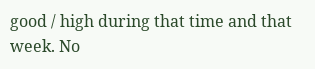good / high during that time and that week. No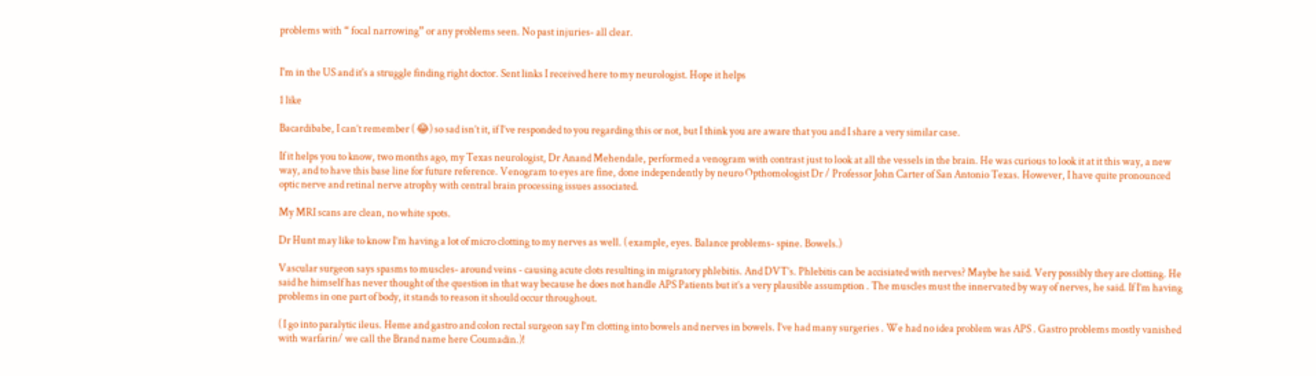problems with “ focal narrowing” or any problems seen. No past injuries- all clear.


I'm in the US and it's a struggle finding right doctor. Sent links I received here to my neurologist. Hope it helps

1 like

Bacardibabe, I can’t remember ( 😂) so sad isn’t it, if I’ve responded to you regarding this or not, but I think you are aware that you and I share a very similar case.

If it helps you to know, two months ago, my Texas neurologist, Dr Anand Mehendale, performed a venogram with contrast just to look at all the vessels in the brain. He was curious to look it at it this way, a new way, and to have this base line for future reference. Venogram to eyes are fine, done independently by neuro Opthomologist Dr / Professor John Carter of San Antonio Texas. However, I have quite pronounced optic nerve and retinal nerve atrophy with central brain processing issues associated.

My MRI scans are clean, no white spots.

Dr Hunt may like to know I’m having a lot of micro clotting to my nerves as well. ( example, eyes. Balance problems- spine. Bowels.)

Vascular surgeon says spasms to muscles- around veins - causing acute clots resulting in migratory phlebitis. And DVT’s. Phlebitis can be accisiated with nerves? Maybe he said. Very possibly they are clotting. He said he himself has never thought of the question in that way because he does not handle APS Patients but it’s a very plausible assumption . The muscles must the innervated by way of nerves, he said. If I’m having problems in one part of body, it stands to reason it should occur throughout.

( I go into paralytic ileus. Heme and gastro and colon rectal surgeon say I’m clotting into bowels and nerves in bowels. I’ve had many surgeries . We had no idea problem was APS . Gastro problems mostly vanished with warfarin/ we call the Brand name here Coumadin.)!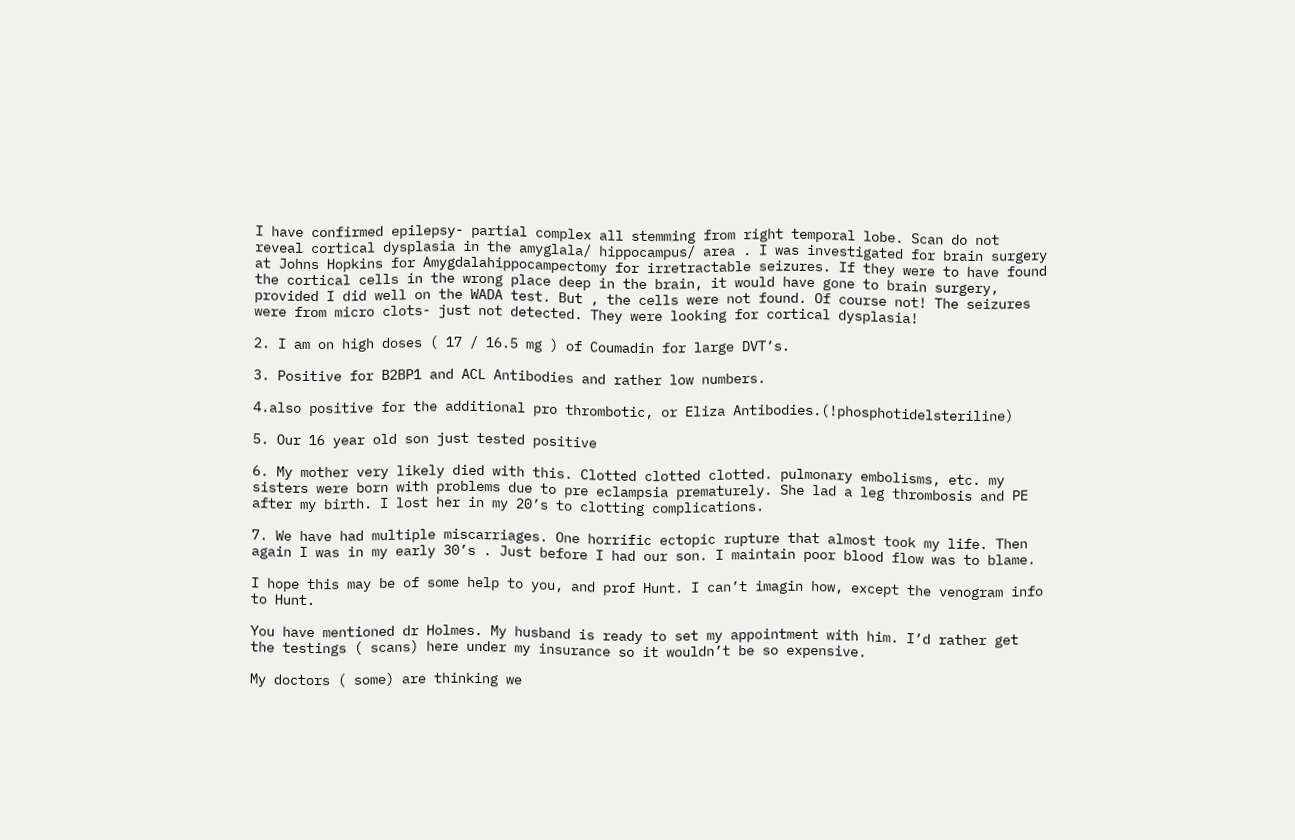I have confirmed epilepsy- partial complex all stemming from right temporal lobe. Scan do not reveal cortical dysplasia in the amyglala/ hippocampus/ area . I was investigated for brain surgery at Johns Hopkins for Amygdalahippocampectomy for irretractable seizures. If they were to have found the cortical cells in the wrong place deep in the brain, it would have gone to brain surgery, provided I did well on the WADA test. But , the cells were not found. Of course not! The seizures were from micro clots- just not detected. They were looking for cortical dysplasia!

2. I am on high doses ( 17 / 16.5 mg ) of Coumadin for large DVT’s.

3. Positive for B2BP1 and ACL Antibodies and rather low numbers.

4.also positive for the additional pro thrombotic, or Eliza Antibodies.(!phosphotidelsteriline)

5. Our 16 year old son just tested positive

6. My mother very likely died with this. Clotted clotted clotted. pulmonary embolisms, etc. my sisters were born with problems due to pre eclampsia prematurely. She lad a leg thrombosis and PE after my birth. I lost her in my 20’s to clotting complications.

7. We have had multiple miscarriages. One horrific ectopic rupture that almost took my life. Then again I was in my early 30’s . Just before I had our son. I maintain poor blood flow was to blame.

I hope this may be of some help to you, and prof Hunt. I can’t imagin how, except the venogram info to Hunt.

You have mentioned dr Holmes. My husband is ready to set my appointment with him. I’d rather get the testings ( scans) here under my insurance so it wouldn’t be so expensive.

My doctors ( some) are thinking we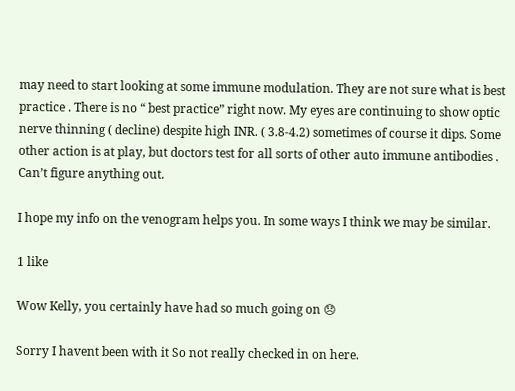may need to start looking at some immune modulation. They are not sure what is best practice . There is no “ best practice” right now. My eyes are continuing to show optic nerve thinning ( decline) despite high INR. ( 3.8-4.2) sometimes of course it dips. Some other action is at play, but doctors test for all sorts of other auto immune antibodies . Can’t figure anything out.

I hope my info on the venogram helps you. In some ways I think we may be similar.

1 like

Wow Kelly, you certainly have had so much going on 😞

Sorry I havent been with it So not really checked in on here.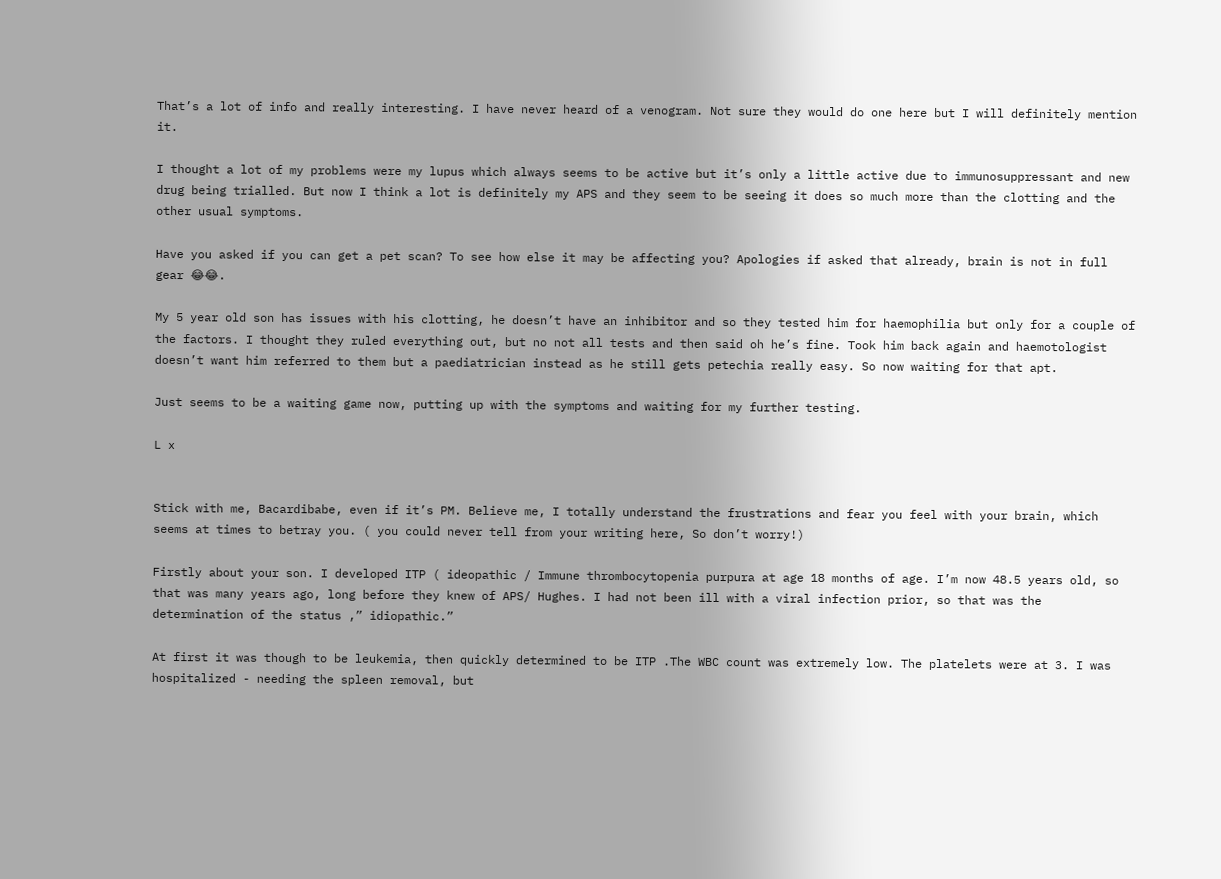That’s a lot of info and really interesting. I have never heard of a venogram. Not sure they would do one here but I will definitely mention it.

I thought a lot of my problems were my lupus which always seems to be active but it’s only a little active due to immunosuppressant and new drug being trialled. But now I think a lot is definitely my APS and they seem to be seeing it does so much more than the clotting and the other usual symptoms.

Have you asked if you can get a pet scan? To see how else it may be affecting you? Apologies if asked that already, brain is not in full gear 😂😂.

My 5 year old son has issues with his clotting, he doesn’t have an inhibitor and so they tested him for haemophilia but only for a couple of the factors. I thought they ruled everything out, but no not all tests and then said oh he’s fine. Took him back again and haemotologist doesn’t want him referred to them but a paediatrician instead as he still gets petechia really easy. So now waiting for that apt.

Just seems to be a waiting game now, putting up with the symptoms and waiting for my further testing.

L x


Stick with me, Bacardibabe, even if it’s PM. Believe me, I totally understand the frustrations and fear you feel with your brain, which seems at times to betray you. ( you could never tell from your writing here, So don’t worry!)

Firstly about your son. I developed ITP ( ideopathic / Immune thrombocytopenia purpura at age 18 months of age. I’m now 48.5 years old, so that was many years ago, long before they knew of APS/ Hughes. I had not been ill with a viral infection prior, so that was the determination of the status ,” idiopathic.”

At first it was though to be leukemia, then quickly determined to be ITP .The WBC count was extremely low. The platelets were at 3. I was hospitalized - needing the spleen removal, but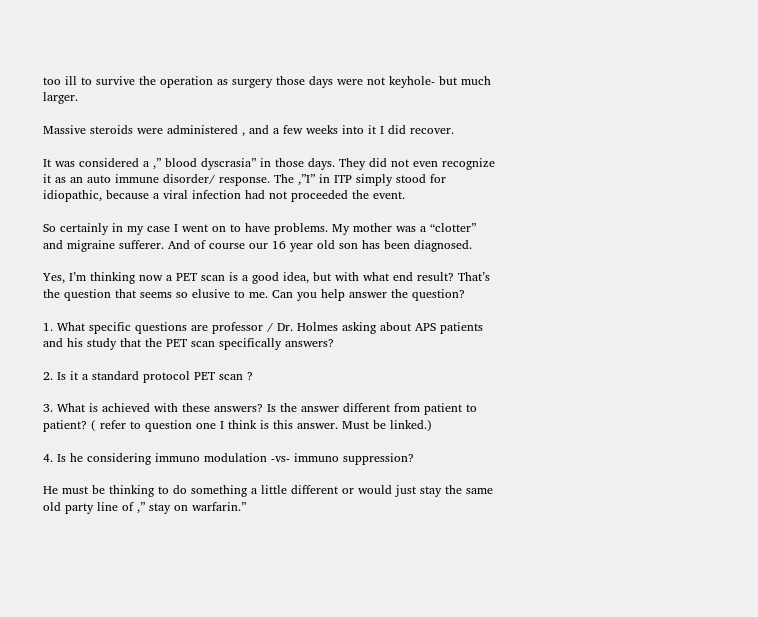too ill to survive the operation as surgery those days were not keyhole- but much larger.

Massive steroids were administered , and a few weeks into it I did recover.

It was considered a ,” blood dyscrasia” in those days. They did not even recognize it as an auto immune disorder/ response. The ,”I” in ITP simply stood for idiopathic, because a viral infection had not proceeded the event.

So certainly in my case I went on to have problems. My mother was a “clotter” and migraine sufferer. And of course our 16 year old son has been diagnosed.

Yes, I’m thinking now a PET scan is a good idea, but with what end result? That’s the question that seems so elusive to me. Can you help answer the question?

1. What specific questions are professor / Dr. Holmes asking about APS patients and his study that the PET scan specifically answers?

2. Is it a standard protocol PET scan ?

3. What is achieved with these answers? Is the answer different from patient to patient? ( refer to question one I think is this answer. Must be linked.)

4. Is he considering immuno modulation -vs- immuno suppression?

He must be thinking to do something a little different or would just stay the same old party line of ,” stay on warfarin.”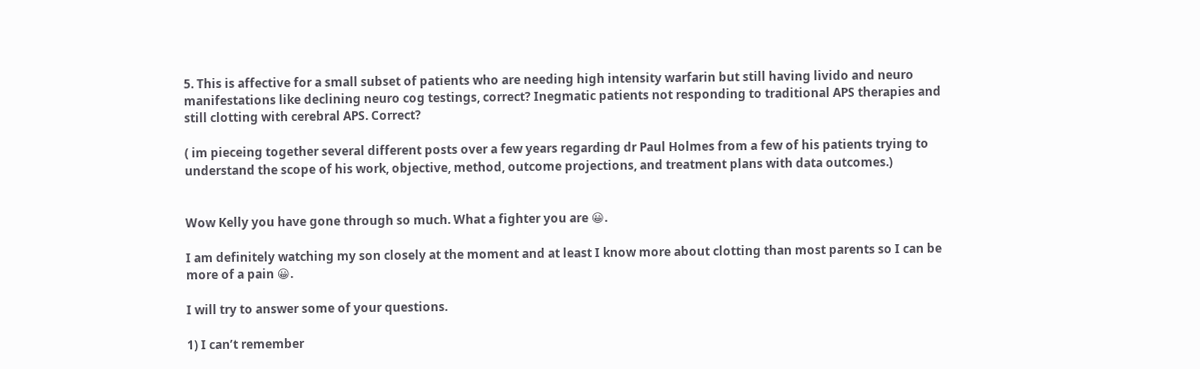5. This is affective for a small subset of patients who are needing high intensity warfarin but still having livido and neuro manifestations like declining neuro cog testings, correct? Inegmatic patients not responding to traditional APS therapies and still clotting with cerebral APS. Correct?

( im pieceing together several different posts over a few years regarding dr Paul Holmes from a few of his patients trying to understand the scope of his work, objective, method, outcome projections, and treatment plans with data outcomes.)


Wow Kelly you have gone through so much. What a fighter you are 😀.

I am definitely watching my son closely at the moment and at least I know more about clotting than most parents so I can be more of a pain 😀.

I will try to answer some of your questions.

1) I can’t remember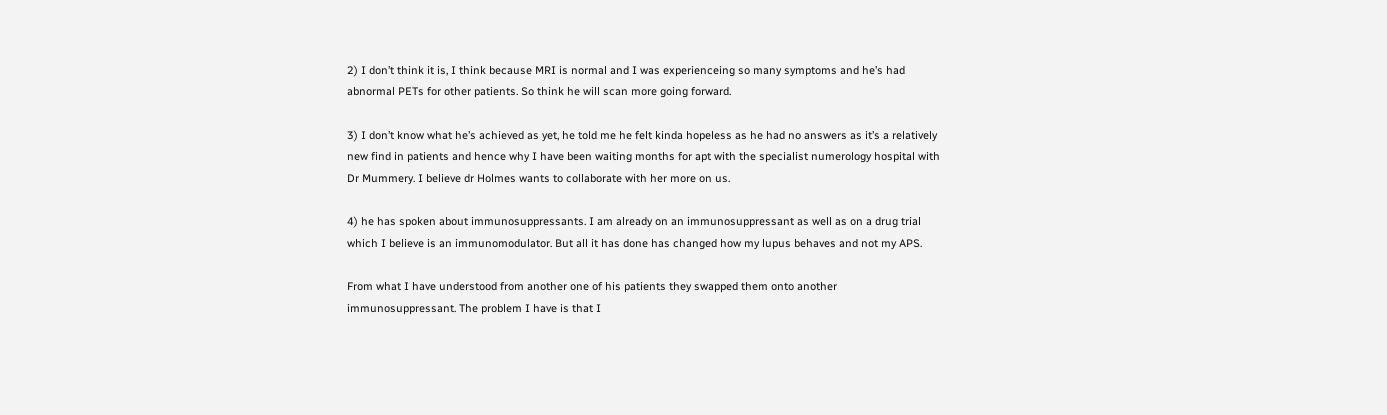2) I don’t think it is, I think because MRI is normal and I was experienceing so many symptoms and he’s had abnormal PETs for other patients. So think he will scan more going forward.

3) I don’t know what he’s achieved as yet, he told me he felt kinda hopeless as he had no answers as it’s a relatively new find in patients and hence why I have been waiting months for apt with the specialist numerology hospital with Dr Mummery. I believe dr Holmes wants to collaborate with her more on us.

4) he has spoken about immunosuppressants. I am already on an immunosuppressant as well as on a drug trial which I believe is an immunomodulator. But all it has done has changed how my lupus behaves and not my APS.

From what I have understood from another one of his patients they swapped them onto another immunosuppressant. The problem I have is that I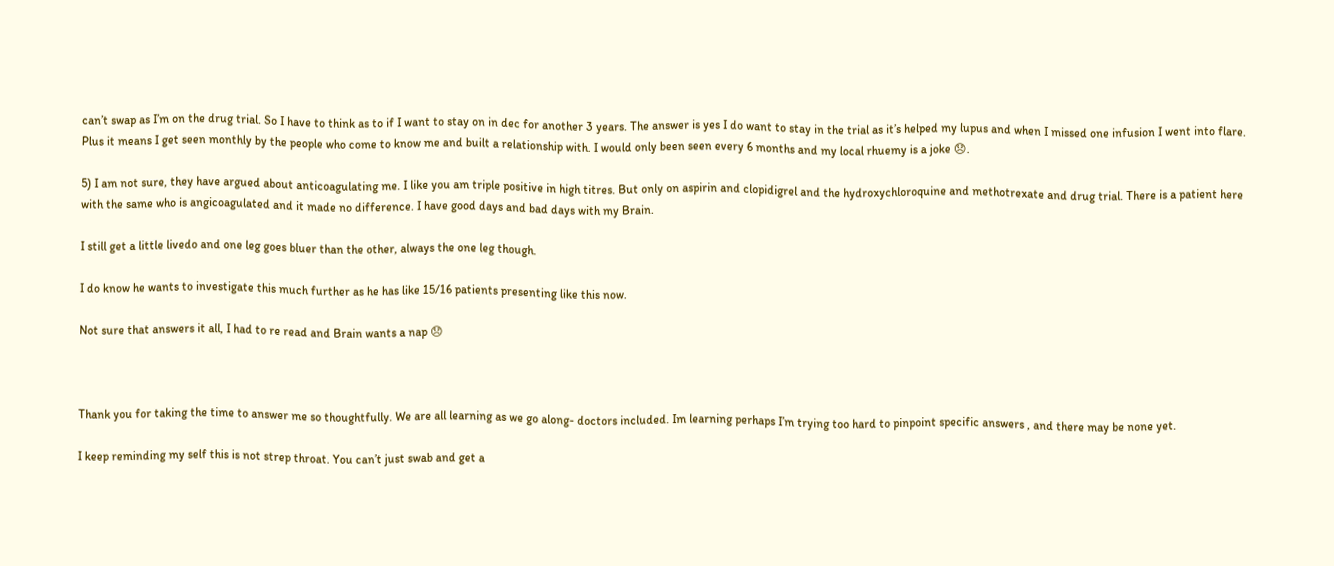can’t swap as I’m on the drug trial. So I have to think as to if I want to stay on in dec for another 3 years. The answer is yes I do want to stay in the trial as it’s helped my lupus and when I missed one infusion I went into flare. Plus it means I get seen monthly by the people who come to know me and built a relationship with. I would only been seen every 6 months and my local rhuemy is a joke 😞.

5) I am not sure, they have argued about anticoagulating me. I like you am triple positive in high titres. But only on aspirin and clopidigrel and the hydroxychloroquine and methotrexate and drug trial. There is a patient here with the same who is angicoagulated and it made no difference. I have good days and bad days with my Brain.

I still get a little livedo and one leg goes bluer than the other, always the one leg though.

I do know he wants to investigate this much further as he has like 15/16 patients presenting like this now.

Not sure that answers it all, I had to re read and Brain wants a nap 😞



Thank you for taking the time to answer me so thoughtfully. We are all learning as we go along- doctors included. Im learning perhaps I’m trying too hard to pinpoint specific answers , and there may be none yet.

I keep reminding my self this is not strep throat. You can’t just swab and get a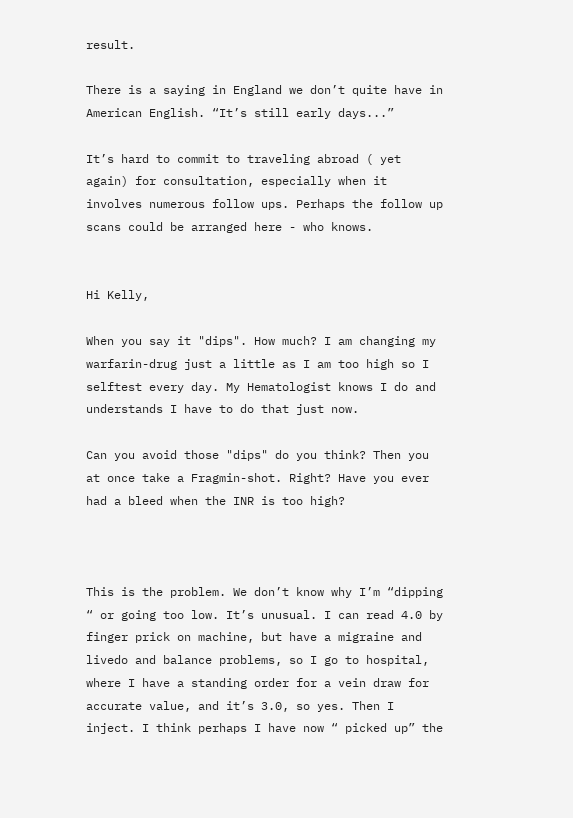result.

There is a saying in England we don’t quite have in American English. “It’s still early days...”

It’s hard to commit to traveling abroad ( yet again) for consultation, especially when it involves numerous follow ups. Perhaps the follow up scans could be arranged here - who knows.


Hi Kelly,

When you say it "dips". How much? I am changing my warfarin-drug just a little as I am too high so I selftest every day. My Hematologist knows I do and understands I have to do that just now.

Can you avoid those "dips" do you think? Then you at once take a Fragmin-shot. Right? Have you ever had a bleed when the INR is too high?



This is the problem. We don’t know why I’m “dipping “ or going too low. It’s unusual. I can read 4.0 by finger prick on machine, but have a migraine and livedo and balance problems, so I go to hospital, where I have a standing order for a vein draw for accurate value, and it’s 3.0, so yes. Then I inject. I think perhaps I have now “ picked up” the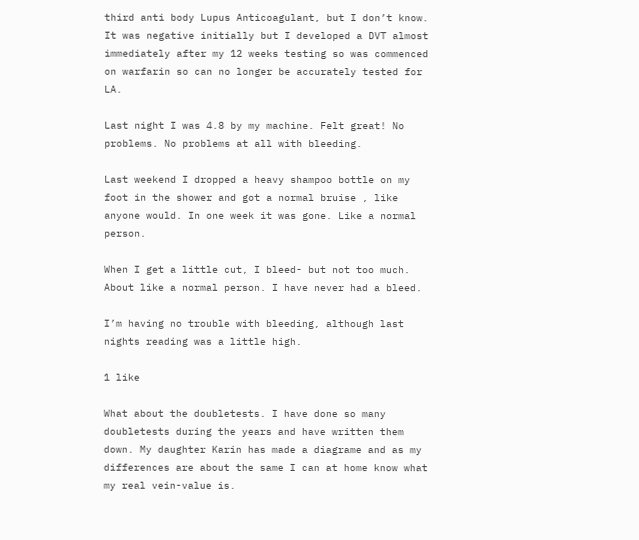third anti body Lupus Anticoagulant, but I don’t know. It was negative initially but I developed a DVT almost immediately after my 12 weeks testing so was commenced on warfarin so can no longer be accurately tested for LA.

Last night I was 4.8 by my machine. Felt great! No problems. No problems at all with bleeding.

Last weekend I dropped a heavy shampoo bottle on my foot in the shower and got a normal bruise , like anyone would. In one week it was gone. Like a normal person.

When I get a little cut, I bleed- but not too much. About like a normal person. I have never had a bleed.

I’m having no trouble with bleeding, although last nights reading was a little high.

1 like

What about the doubletests. I have done so many doubletests during the years and have written them down. My daughter Karin has made a diagrame and as my differences are about the same I can at home know what my real vein-value is.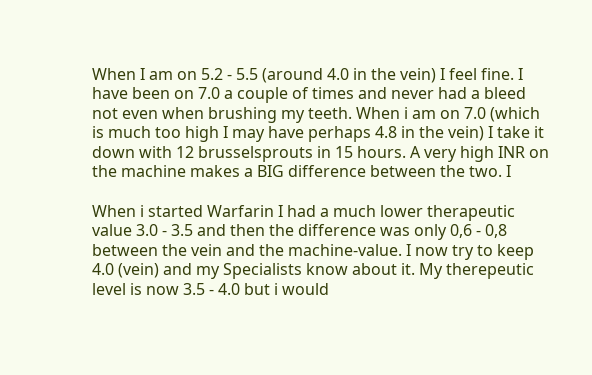When I am on 5.2 - 5.5 (around 4.0 in the vein) I feel fine. I have been on 7.0 a couple of times and never had a bleed not even when brushing my teeth. When i am on 7.0 (which is much too high I may have perhaps 4.8 in the vein) I take it down with 12 brusselsprouts in 15 hours. A very high INR on the machine makes a BIG difference between the two. I

When i started Warfarin I had a much lower therapeutic value 3.0 - 3.5 and then the difference was only 0,6 - 0,8 between the vein and the machine-value. I now try to keep 4.0 (vein) and my Specialists know about it. My therepeutic level is now 3.5 - 4.0 but i would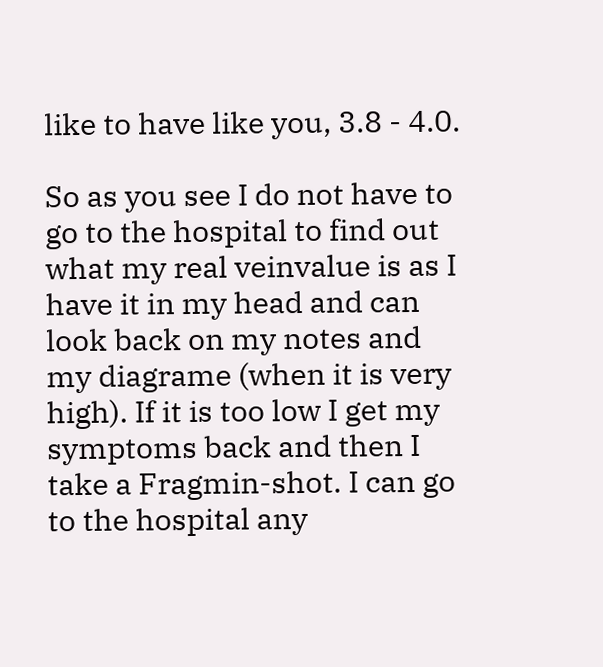like to have like you, 3.8 - 4.0.

So as you see I do not have to go to the hospital to find out what my real veinvalue is as I have it in my head and can look back on my notes and my diagrame (when it is very high). If it is too low I get my symptoms back and then I take a Fragmin-shot. I can go to the hospital any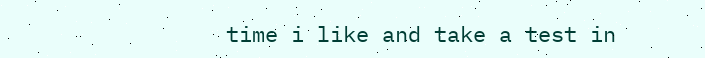time i like and take a test in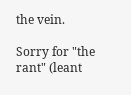the vein.

Sorry for "the rant" (leant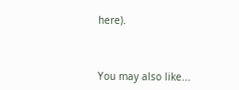here).



You may also like...